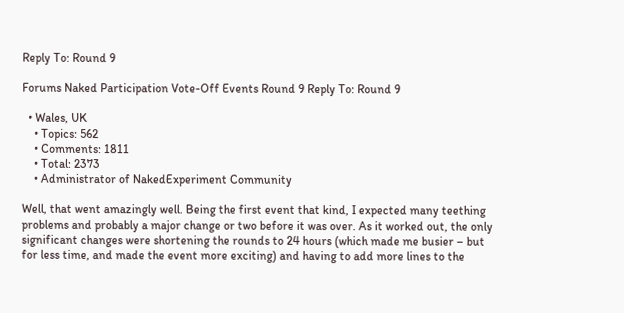Reply To: Round 9

Forums Naked Participation Vote-Off Events Round 9 Reply To: Round 9

  • Wales, UK
    • Topics: 562
    • Comments: 1811
    • Total: 2373
    • Administrator of NakedExperiment Community

Well, that went amazingly well. Being the first event that kind, I expected many teething problems and probably a major change or two before it was over. As it worked out, the only significant changes were shortening the rounds to 24 hours (which made me busier – but for less time, and made the event more exciting) and having to add more lines to the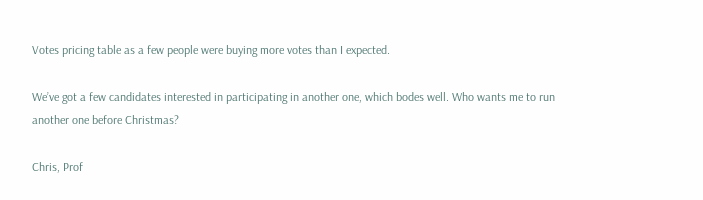Votes pricing table as a few people were buying more votes than I expected.

We’ve got a few candidates interested in participating in another one, which bodes well. Who wants me to run another one before Christmas?

Chris, Prof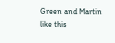Green and Martin like this